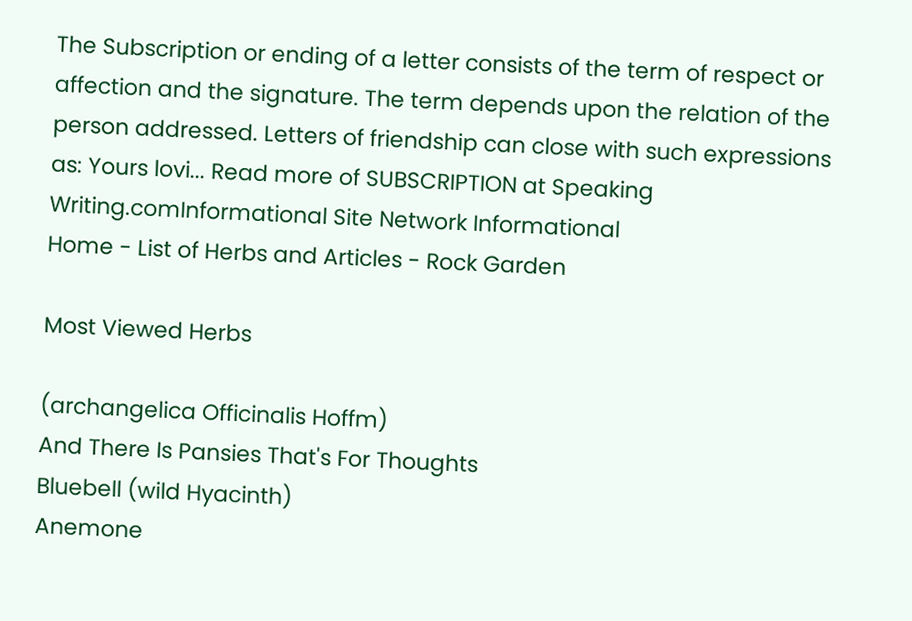The Subscription or ending of a letter consists of the term of respect or affection and the signature. The term depends upon the relation of the person addressed. Letters of friendship can close with such expressions as: Yours lovi... Read more of SUBSCRIPTION at Speaking Writing.comInformational Site Network Informational
Home - List of Herbs and Articles - Rock Garden

Most Viewed Herbs

(archangelica Officinalis Hoffm)
And There Is Pansies That's For Thoughts
Bluebell (wild Hyacinth)
Anemone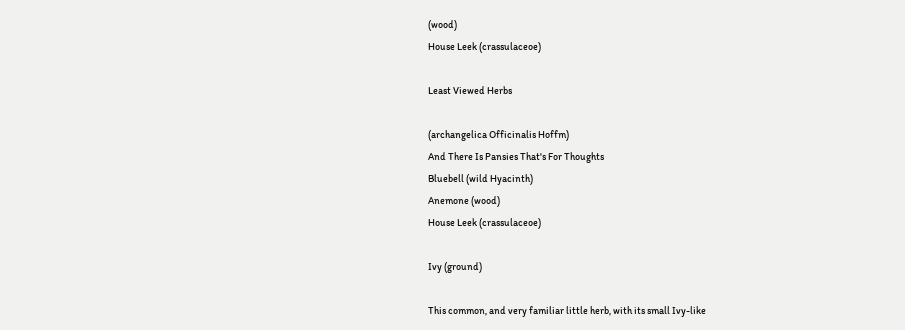(wood)
House Leek (crassulaceoe)

Least Viewed Herbs

(archangelica Officinalis Hoffm)
And There Is Pansies That's For Thoughts
Bluebell (wild Hyacinth)
Anemone (wood)
House Leek (crassulaceoe)

Ivy (ground)

This common, and very familiar little herb, with its small Ivy-like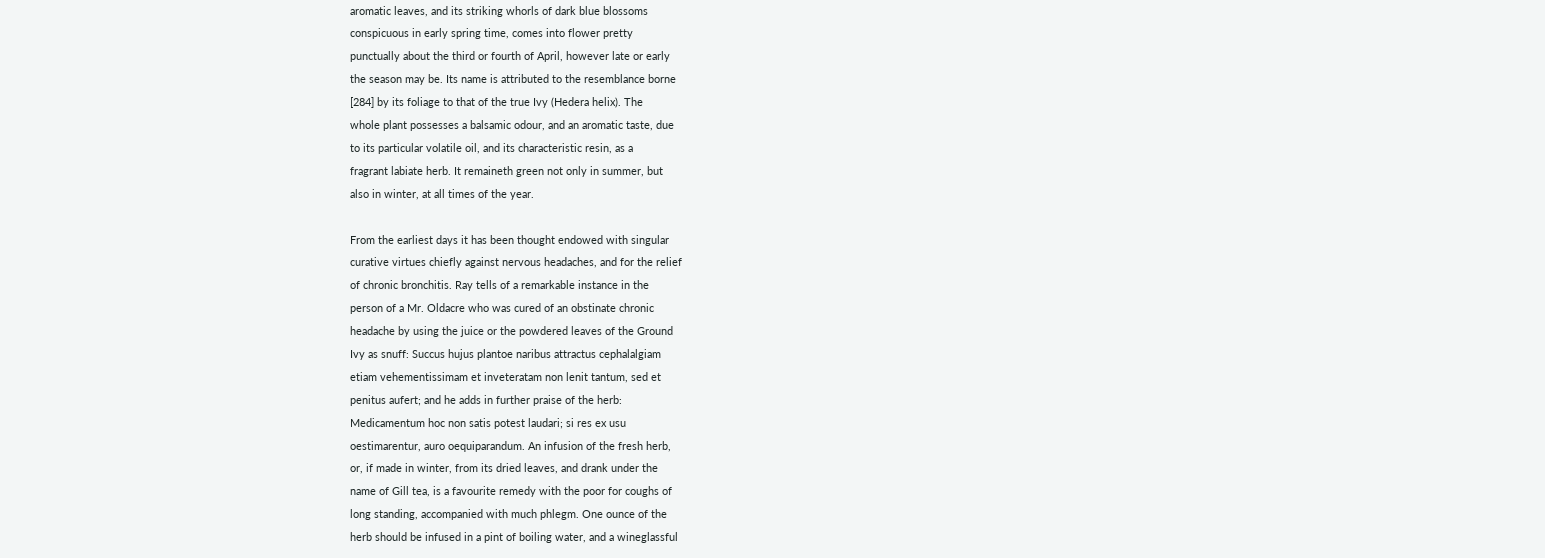aromatic leaves, and its striking whorls of dark blue blossoms
conspicuous in early spring time, comes into flower pretty
punctually about the third or fourth of April, however late or early
the season may be. Its name is attributed to the resemblance borne
[284] by its foliage to that of the true Ivy (Hedera helix). The
whole plant possesses a balsamic odour, and an aromatic taste, due
to its particular volatile oil, and its characteristic resin, as a
fragrant labiate herb. It remaineth green not only in summer, but
also in winter, at all times of the year.

From the earliest days it has been thought endowed with singular
curative virtues chiefly against nervous headaches, and for the relief
of chronic bronchitis. Ray tells of a remarkable instance in the
person of a Mr. Oldacre who was cured of an obstinate chronic
headache by using the juice or the powdered leaves of the Ground
Ivy as snuff: Succus hujus plantoe naribus attractus cephalalgiam
etiam vehementissimam et inveteratam non lenit tantum, sed et
penitus aufert; and he adds in further praise of the herb:
Medicamentum hoc non satis potest laudari; si res ex usu
oestimarentur, auro oequiparandum. An infusion of the fresh herb,
or, if made in winter, from its dried leaves, and drank under the
name of Gill tea, is a favourite remedy with the poor for coughs of
long standing, accompanied with much phlegm. One ounce of the
herb should be infused in a pint of boiling water, and a wineglassful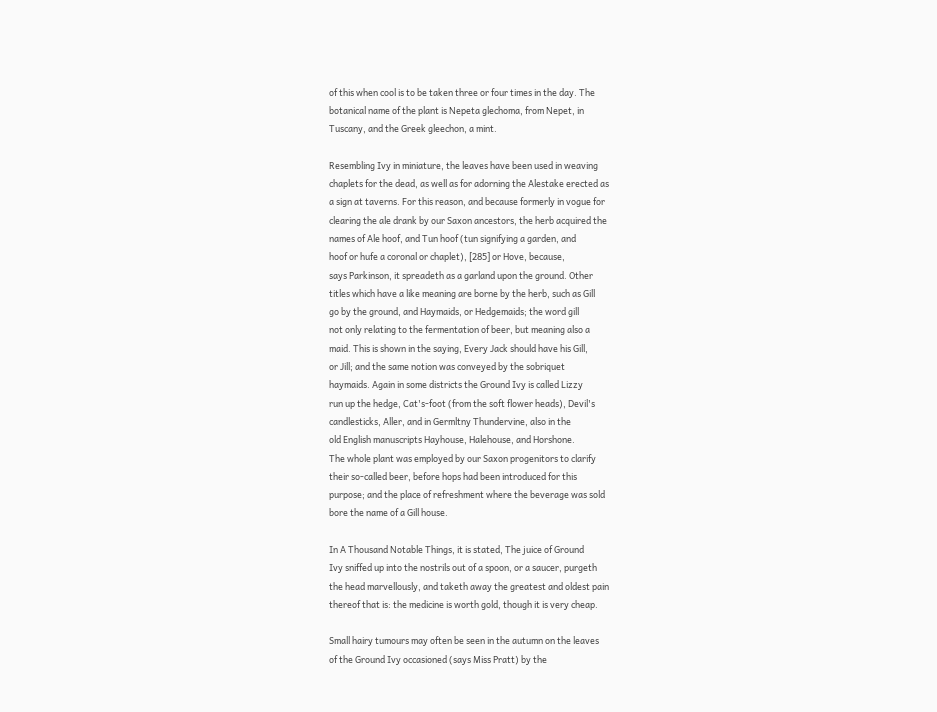of this when cool is to be taken three or four times in the day. The
botanical name of the plant is Nepeta glechoma, from Nepet, in
Tuscany, and the Greek gleechon, a mint.

Resembling Ivy in miniature, the leaves have been used in weaving
chaplets for the dead, as well as for adorning the Alestake erected as
a sign at taverns. For this reason, and because formerly in vogue for
clearing the ale drank by our Saxon ancestors, the herb acquired the
names of Ale hoof, and Tun hoof (tun signifying a garden, and
hoof or hufe a coronal or chaplet), [285] or Hove, because,
says Parkinson, it spreadeth as a garland upon the ground. Other
titles which have a like meaning are borne by the herb, such as Gill
go by the ground, and Haymaids, or Hedgemaids; the word gill
not only relating to the fermentation of beer, but meaning also a
maid. This is shown in the saying, Every Jack should have his Gill,
or Jill; and the same notion was conveyed by the sobriquet
haymaids. Again in some districts the Ground Ivy is called Lizzy
run up the hedge, Cat's-foot (from the soft flower heads), Devil's
candlesticks, Aller, and in Germltny Thundervine, also in the
old English manuscripts Hayhouse, Halehouse, and Horshone.
The whole plant was employed by our Saxon progenitors to clarify
their so-called beer, before hops had been introduced for this
purpose; and the place of refreshment where the beverage was sold
bore the name of a Gill house.

In A Thousand Notable Things, it is stated, The juice of Ground
Ivy sniffed up into the nostrils out of a spoon, or a saucer, purgeth
the head marvellously, and taketh away the greatest and oldest pain
thereof that is: the medicine is worth gold, though it is very cheap.

Small hairy tumours may often be seen in the autumn on the leaves
of the Ground Ivy occasioned (says Miss Pratt) by the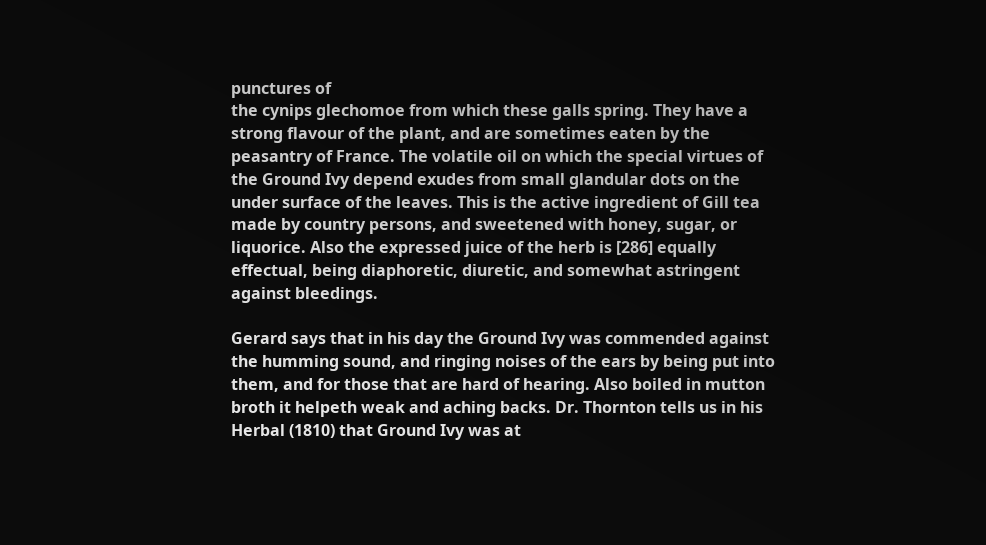punctures of
the cynips glechomoe from which these galls spring. They have a
strong flavour of the plant, and are sometimes eaten by the
peasantry of France. The volatile oil on which the special virtues of
the Ground Ivy depend exudes from small glandular dots on the
under surface of the leaves. This is the active ingredient of Gill tea
made by country persons, and sweetened with honey, sugar, or
liquorice. Also the expressed juice of the herb is [286] equally
effectual, being diaphoretic, diuretic, and somewhat astringent
against bleedings.

Gerard says that in his day the Ground Ivy was commended against
the humming sound, and ringing noises of the ears by being put into
them, and for those that are hard of hearing. Also boiled in mutton
broth it helpeth weak and aching backs. Dr. Thornton tells us in his
Herbal (1810) that Ground Ivy was at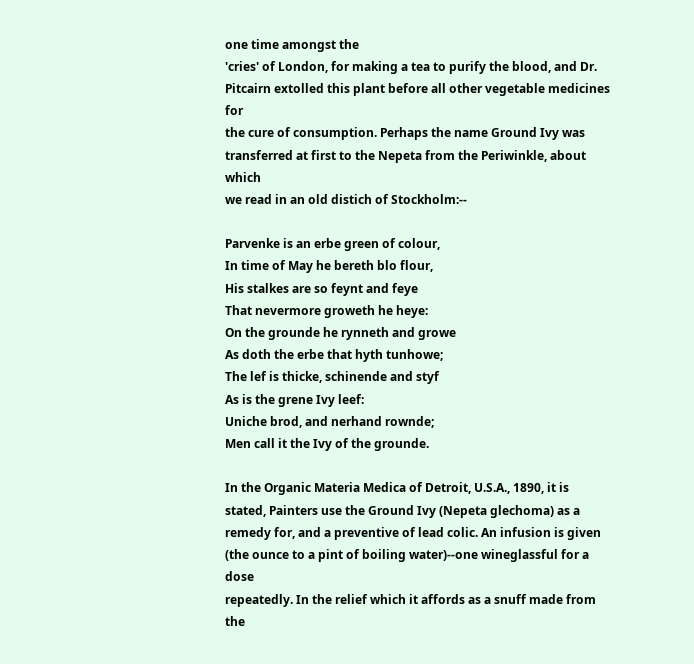one time amongst the
'cries' of London, for making a tea to purify the blood, and Dr.
Pitcairn extolled this plant before all other vegetable medicines for
the cure of consumption. Perhaps the name Ground Ivy was
transferred at first to the Nepeta from the Periwinkle, about which
we read in an old distich of Stockholm:--

Parvenke is an erbe green of colour,
In time of May he bereth blo flour,
His stalkes are so feynt and feye
That nevermore groweth he heye:
On the grounde he rynneth and growe
As doth the erbe that hyth tunhowe;
The lef is thicke, schinende and styf
As is the grene Ivy leef:
Uniche brod, and nerhand rownde;
Men call it the Ivy of the grounde.

In the Organic Materia Medica of Detroit, U.S.A., 1890, it is
stated, Painters use the Ground Ivy (Nepeta glechoma) as a
remedy for, and a preventive of lead colic. An infusion is given
(the ounce to a pint of boiling water)--one wineglassful for a dose
repeatedly. In the relief which it affords as a snuff made from the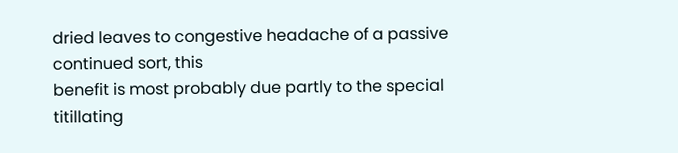dried leaves to congestive headache of a passive continued sort, this
benefit is most probably due partly to the special titillating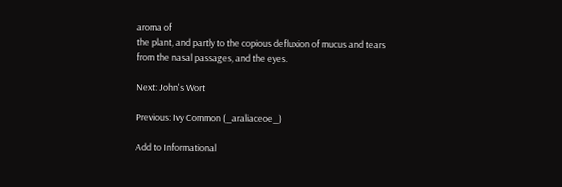aroma of
the plant, and partly to the copious defluxion of mucus and tears
from the nasal passages, and the eyes.

Next: John's Wort

Previous: Ivy Common (_araliaceoe_)

Add to Informational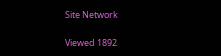Site Network

Viewed 1892